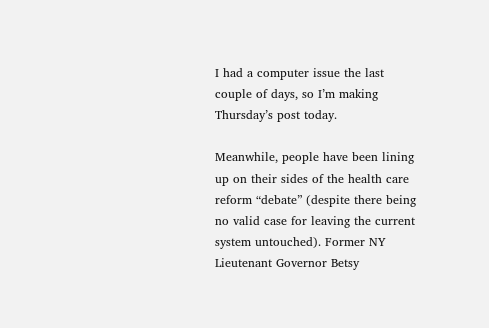I had a computer issue the last couple of days, so I’m making Thursday’s post today.

Meanwhile, people have been lining up on their sides of the health care reform “debate” (despite there being no valid case for leaving the current system untouched). Former NY Lieutenant Governor Betsy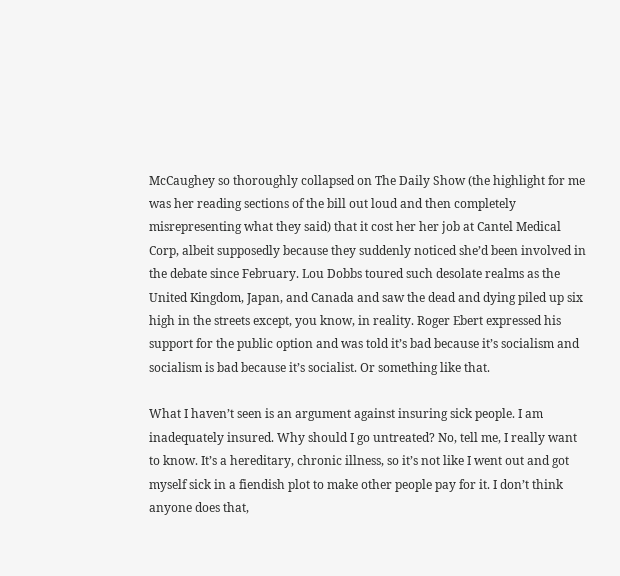McCaughey so thoroughly collapsed on The Daily Show (the highlight for me was her reading sections of the bill out loud and then completely misrepresenting what they said) that it cost her her job at Cantel Medical Corp, albeit supposedly because they suddenly noticed she’d been involved in the debate since February. Lou Dobbs toured such desolate realms as the United Kingdom, Japan, and Canada and saw the dead and dying piled up six high in the streets except, you know, in reality. Roger Ebert expressed his support for the public option and was told it’s bad because it’s socialism and socialism is bad because it’s socialist. Or something like that.

What I haven’t seen is an argument against insuring sick people. I am inadequately insured. Why should I go untreated? No, tell me, I really want to know. It’s a hereditary, chronic illness, so it’s not like I went out and got myself sick in a fiendish plot to make other people pay for it. I don’t think anyone does that,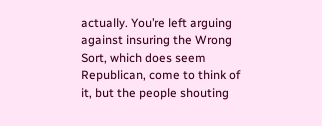actually. You’re left arguing against insuring the Wrong Sort, which does seem Republican, come to think of it, but the people shouting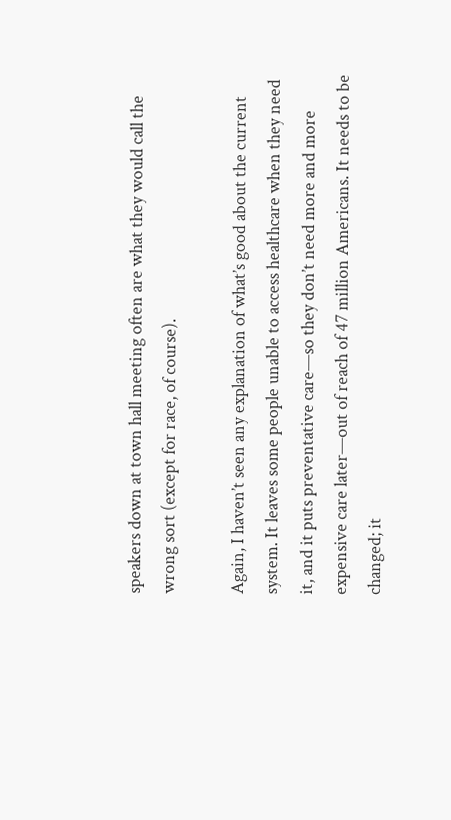speakers down at town hall meeting often are what they would call the wrong sort (except for race, of course).

Again, I haven’t seen any explanation of what’s good about the current system. It leaves some people unable to access healthcare when they need it, and it puts preventative care—so they don’t need more and more expensive care later—out of reach of 47 million Americans. It needs to be changed; it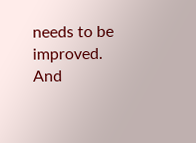needs to be improved. And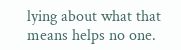lying about what that means helps no one.